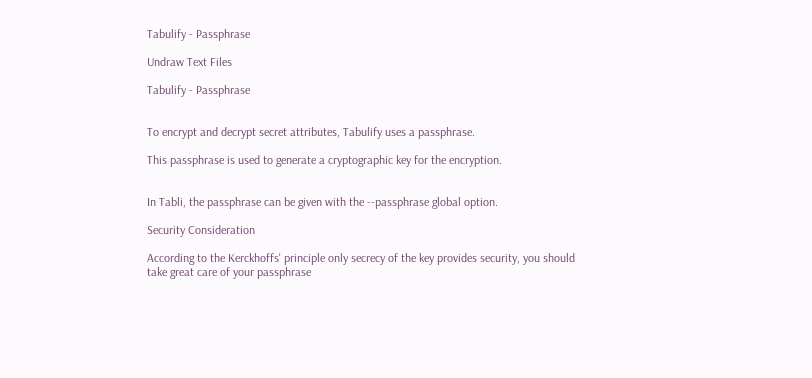Tabulify - Passphrase

Undraw Text Files

Tabulify - Passphrase


To encrypt and decrypt secret attributes, Tabulify uses a passphrase.

This passphrase is used to generate a cryptographic key for the encryption.


In Tabli, the passphrase can be given with the --passphrase global option.

Security Consideration

According to the Kerckhoffs' principle only secrecy of the key provides security, you should take great care of your passphrase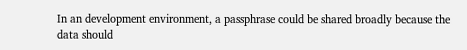In an development environment, a passphrase could be shared broadly because the data should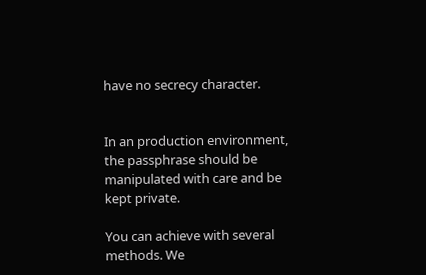have no secrecy character.


In an production environment, the passphrase should be manipulated with care and be kept private.

You can achieve with several methods. We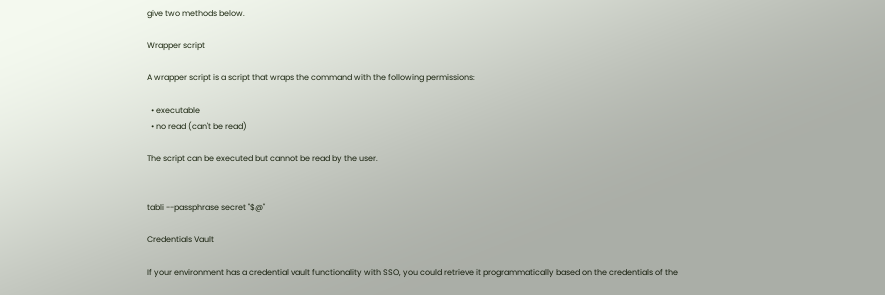give two methods below.

Wrapper script

A wrapper script is a script that wraps the command with the following permissions:

  • executable
  • no read (can't be read)

The script can be executed but cannot be read by the user.


tabli --passphrase secret "$@"

Credentials Vault

If your environment has a credential vault functionality with SSO, you could retrieve it programmatically based on the credentials of the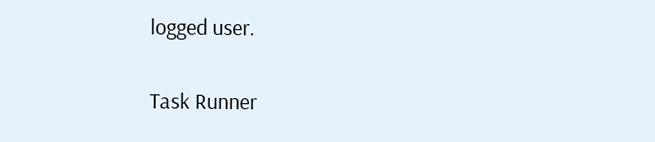logged user.

Task Runner